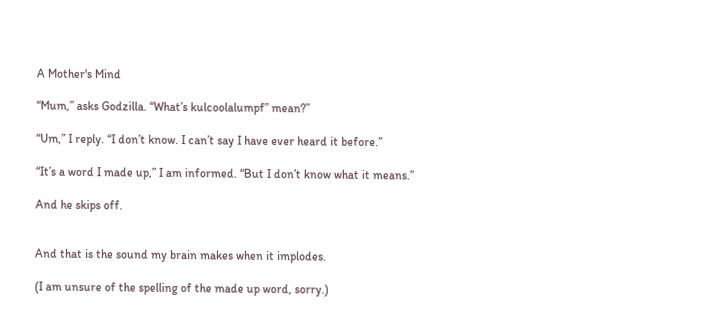A Mother's Mind

“Mum,” asks Godzilla. “What’s kulcoolalumpf” mean?”

“Um,” I reply. “I don’t know. I can’t say I have ever heard it before.”

“It’s a word I made up,” I am informed. “But I don’t know what it means.”

And he skips off.


And that is the sound my brain makes when it implodes.

(I am unsure of the spelling of the made up word, sorry.)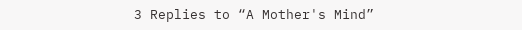3 Replies to “A Mother's Mind”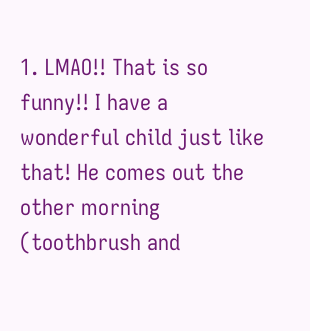1. LMAO!! That is so funny!! I have a wonderful child just like that! He comes out the other morning (toothbrush and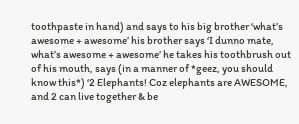toothpaste in hand) and says to his big brother ‘what’s awesome + awesome’ his brother says ‘I dunno mate, what’s awesome + awesome’ he takes his toothbrush out of his mouth, says (in a manner of *geez, you should know this*) ‘2 Elephants! Coz elephants are AWESOME, and 2 can live together & be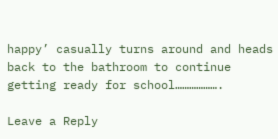happy’ casually turns around and heads back to the bathroom to continue getting ready for school……………….

Leave a Reply